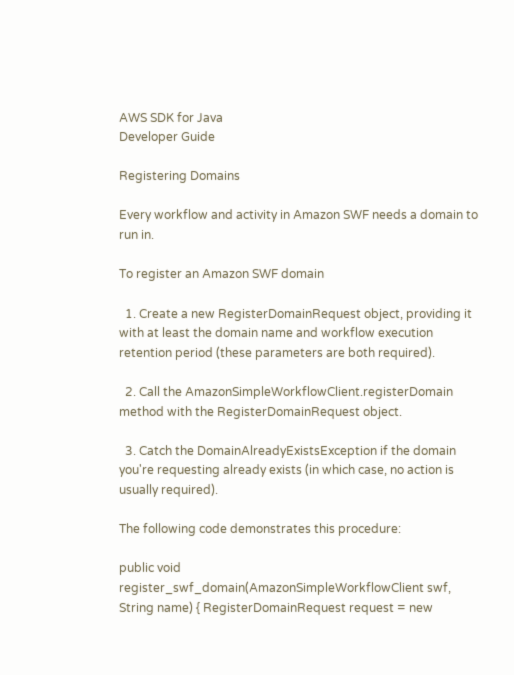AWS SDK for Java
Developer Guide

Registering Domains

Every workflow and activity in Amazon SWF needs a domain to run in.

To register an Amazon SWF domain

  1. Create a new RegisterDomainRequest object, providing it with at least the domain name and workflow execution retention period (these parameters are both required).

  2. Call the AmazonSimpleWorkflowClient.registerDomain method with the RegisterDomainRequest object.

  3. Catch the DomainAlreadyExistsException if the domain you're requesting already exists (in which case, no action is usually required).

The following code demonstrates this procedure:

public void register_swf_domain(AmazonSimpleWorkflowClient swf, String name) { RegisterDomainRequest request = new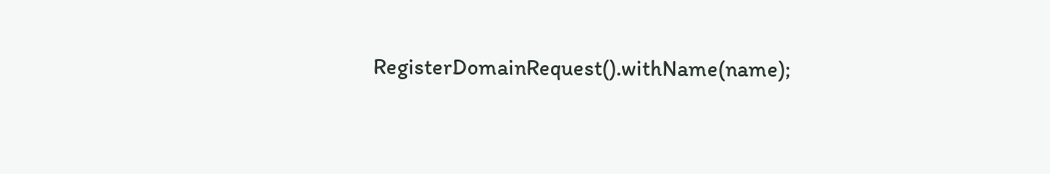RegisterDomainRequest().withName(name);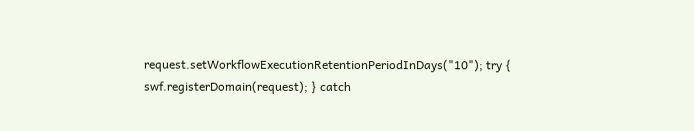request.setWorkflowExecutionRetentionPeriodInDays("10"); try { swf.registerDomain(request); } catch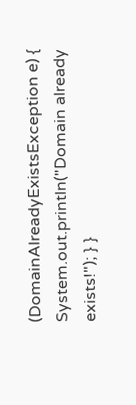(DomainAlreadyExistsException e) { System.out.println("Domain already exists!"); } }